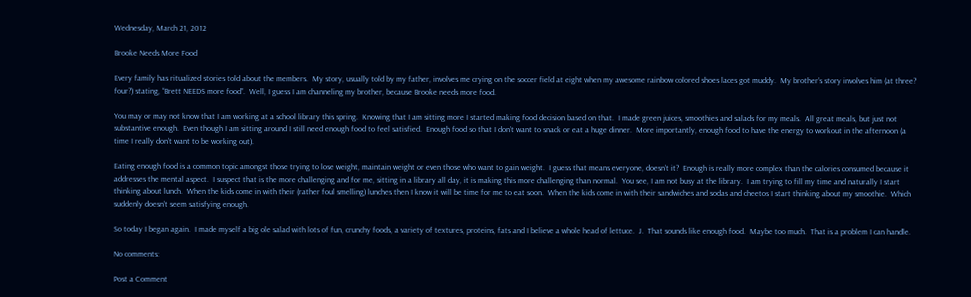Wednesday, March 21, 2012

Brooke Needs More Food

Every family has ritualized stories told about the members.  My story, usually told by my father, involves me crying on the soccer field at eight when my awesome rainbow colored shoes laces got muddy.  My brother’s story involves him (at three? four?) stating, “Brett NEEDS more food”.  Well, I guess I am channeling my brother, because Brooke needs more food.

You may or may not know that I am working at a school library this spring.  Knowing that I am sitting more I started making food decision based on that.  I made green juices, smoothies and salads for my meals.  All great meals, but just not substantive enough.  Even though I am sitting around I still need enough food to feel satisfied.  Enough food so that I don’t want to snack or eat a huge dinner.  More importantly, enough food to have the energy to workout in the afternoon (a time I really don’t want to be working out).

Eating enough food is a common topic amongst those trying to lose weight, maintain weight or even those who want to gain weight.  I guess that means everyone, doesn’t it?  Enough is really more complex than the calories consumed because it addresses the mental aspect.  I suspect that is the more challenging and for me, sitting in a library all day, it is making this more challenging than normal.  You see, I am not busy at the library.  I am trying to fill my time and naturally I start thinking about lunch.  When the kids come in with their (rather foul smelling) lunches then I know it will be time for me to eat soon.  When the kids come in with their sandwiches and sodas and cheetos I start thinking about my smoothie.  Which suddenly doesn’t seem satisfying enough.

So today I began again.  I made myself a big ole salad with lots of fun, crunchy foods, a variety of textures, proteins, fats and I believe a whole head of lettuce.  J.  That sounds like enough food.  Maybe too much.  That is a problem I can handle.

No comments:

Post a Comment